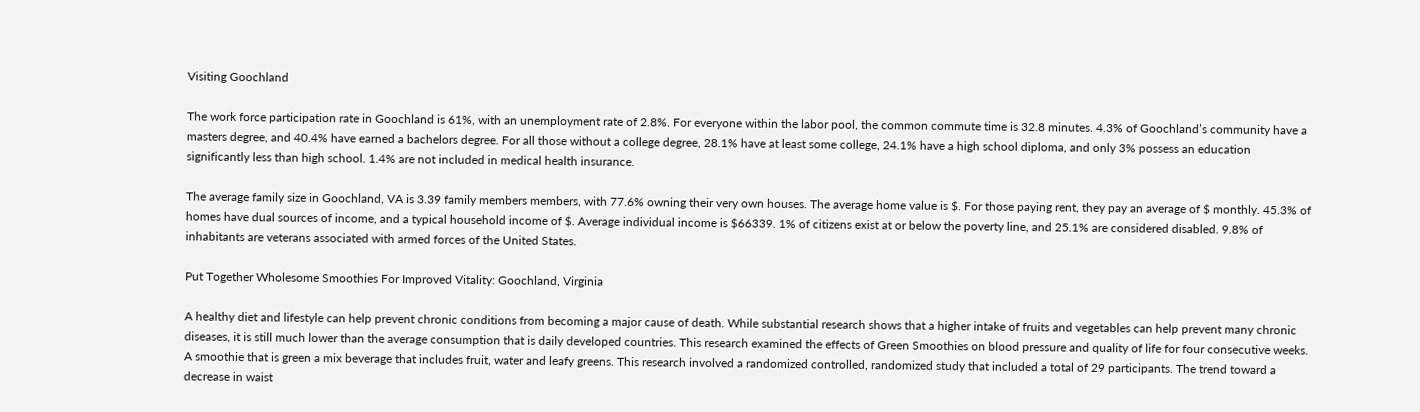Visiting Goochland

The work force participation rate in Goochland is 61%, with an unemployment rate of 2.8%. For everyone within the labor pool, the common commute time is 32.8 minutes. 4.3% of Goochland’s community have a masters degree, and 40.4% have earned a bachelors degree. For all those without a college degree, 28.1% have at least some college, 24.1% have a high school diploma, and only 3% possess an education significantly less than high school. 1.4% are not included in medical health insurance.

The average family size in Goochland, VA is 3.39 family members members, with 77.6% owning their very own houses. The average home value is $. For those paying rent, they pay an average of $ monthly. 45.3% of homes have dual sources of income, and a typical household income of $. Average individual income is $66339. 1% of citizens exist at or below the poverty line, and 25.1% are considered disabled. 9.8% of inhabitants are veterans associated with armed forces of the United States.

Put Together Wholesome Smoothies For Improved Vitality: Goochland, Virginia

A healthy diet and lifestyle can help prevent chronic conditions from becoming a major cause of death. While substantial research shows that a higher intake of fruits and vegetables can help prevent many chronic diseases, it is still much lower than the average consumption that is daily developed countries. This research examined the effects of Green Smoothies on blood pressure and quality of life for four consecutive weeks. A smoothie that is green a mix beverage that includes fruit, water and leafy greens. This research involved a randomized controlled, randomized study that included a total of 29 participants. The trend toward a decrease in waist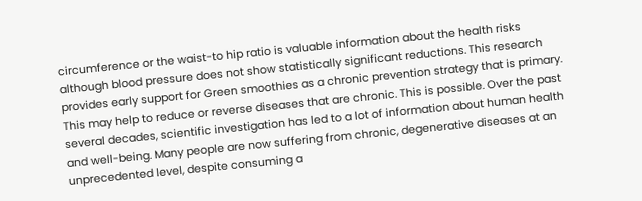circumference or the waist-to hip ratio is valuable information about the health risks although blood pressure does not show statistically significant reductions. This research provides early support for Green smoothies as a chronic prevention strategy that is primary. This may help to reduce or reverse diseases that are chronic. This is possible. Over the past several decades, scientific investigation has led to a lot of information about human health and well-being. Many people are now suffering from chronic, degenerative diseases at an unprecedented level, despite consuming a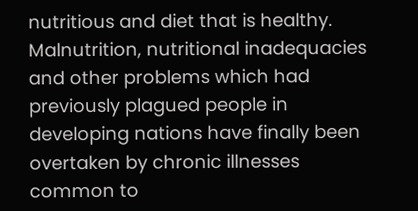nutritious and diet that is healthy. Malnutrition, nutritional inadequacies and other problems which had previously plagued people in developing nations have finally been overtaken by chronic illnesses common to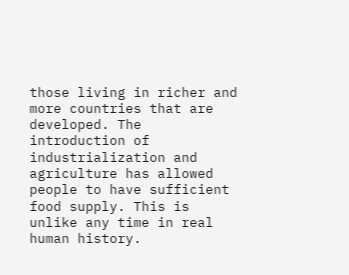those living in richer and more countries that are developed. The introduction of industrialization and agriculture has allowed people to have sufficient food supply. This is unlike any time in real human history.